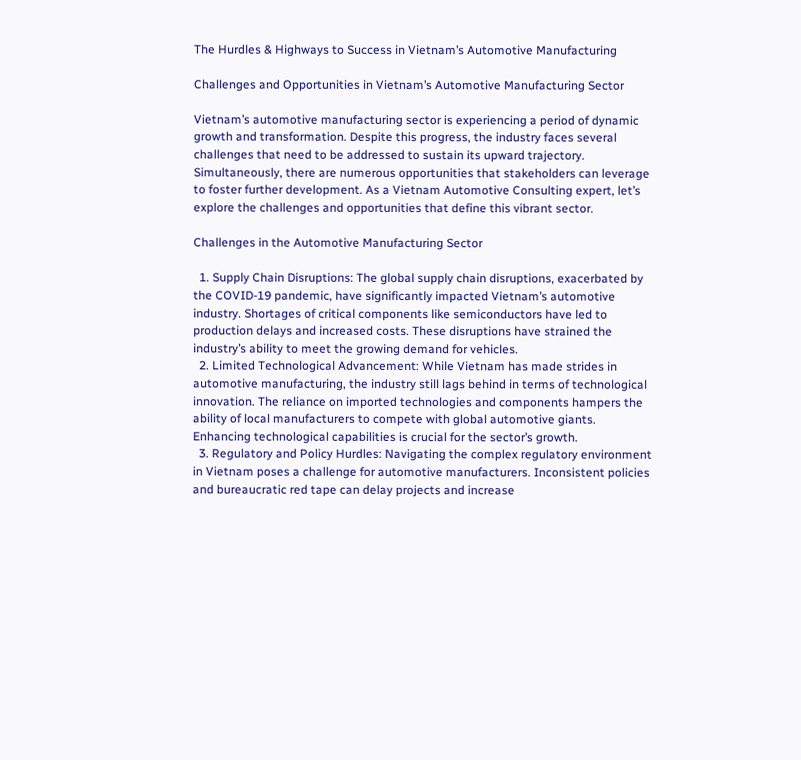The Hurdles & Highways to Success in Vietnam’s Automotive Manufacturing

Challenges and Opportunities in Vietnam’s Automotive Manufacturing Sector

Vietnam’s automotive manufacturing sector is experiencing a period of dynamic growth and transformation. Despite this progress, the industry faces several challenges that need to be addressed to sustain its upward trajectory. Simultaneously, there are numerous opportunities that stakeholders can leverage to foster further development. As a Vietnam Automotive Consulting expert, let’s explore the challenges and opportunities that define this vibrant sector.

Challenges in the Automotive Manufacturing Sector

  1. Supply Chain Disruptions: The global supply chain disruptions, exacerbated by the COVID-19 pandemic, have significantly impacted Vietnam’s automotive industry. Shortages of critical components like semiconductors have led to production delays and increased costs. These disruptions have strained the industry’s ability to meet the growing demand for vehicles.
  2. Limited Technological Advancement: While Vietnam has made strides in automotive manufacturing, the industry still lags behind in terms of technological innovation. The reliance on imported technologies and components hampers the ability of local manufacturers to compete with global automotive giants. Enhancing technological capabilities is crucial for the sector’s growth.
  3. Regulatory and Policy Hurdles: Navigating the complex regulatory environment in Vietnam poses a challenge for automotive manufacturers. Inconsistent policies and bureaucratic red tape can delay projects and increase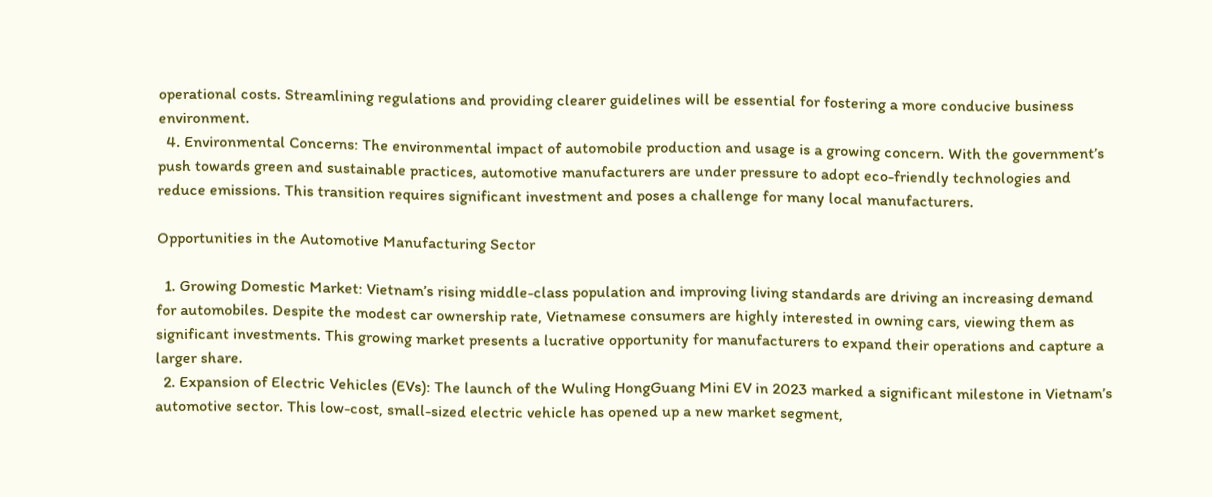operational costs. Streamlining regulations and providing clearer guidelines will be essential for fostering a more conducive business environment.
  4. Environmental Concerns: The environmental impact of automobile production and usage is a growing concern. With the government’s push towards green and sustainable practices, automotive manufacturers are under pressure to adopt eco-friendly technologies and reduce emissions. This transition requires significant investment and poses a challenge for many local manufacturers.

Opportunities in the Automotive Manufacturing Sector

  1. Growing Domestic Market: Vietnam’s rising middle-class population and improving living standards are driving an increasing demand for automobiles. Despite the modest car ownership rate, Vietnamese consumers are highly interested in owning cars, viewing them as significant investments. This growing market presents a lucrative opportunity for manufacturers to expand their operations and capture a larger share.
  2. Expansion of Electric Vehicles (EVs): The launch of the Wuling HongGuang Mini EV in 2023 marked a significant milestone in Vietnam’s automotive sector. This low-cost, small-sized electric vehicle has opened up a new market segment,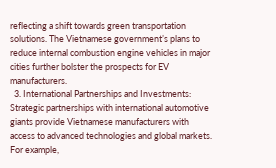reflecting a shift towards green transportation solutions. The Vietnamese government’s plans to reduce internal combustion engine vehicles in major cities further bolster the prospects for EV manufacturers.
  3. International Partnerships and Investments: Strategic partnerships with international automotive giants provide Vietnamese manufacturers with access to advanced technologies and global markets. For example,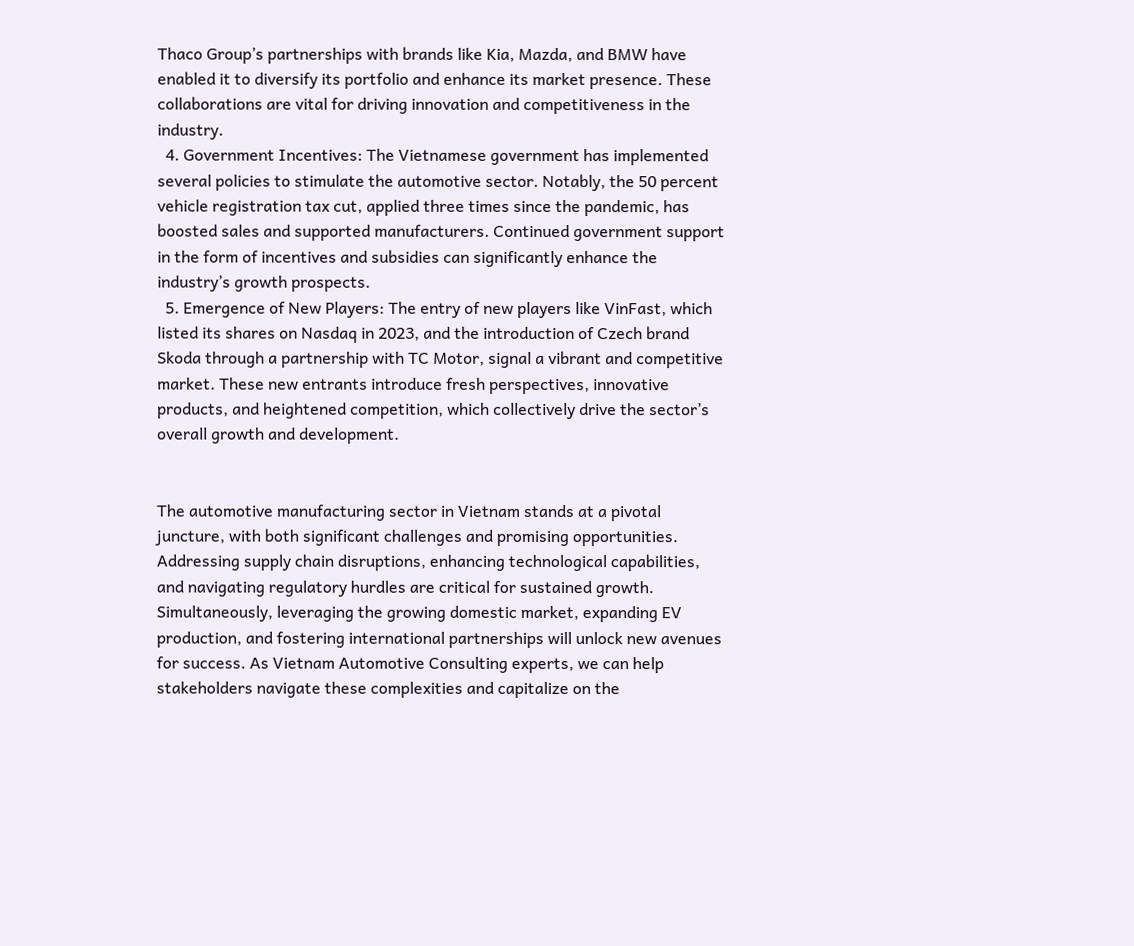Thaco Group’s partnerships with brands like Kia, Mazda, and BMW have enabled it to diversify its portfolio and enhance its market presence. These collaborations are vital for driving innovation and competitiveness in the industry.
  4. Government Incentives: The Vietnamese government has implemented several policies to stimulate the automotive sector. Notably, the 50 percent vehicle registration tax cut, applied three times since the pandemic, has boosted sales and supported manufacturers. Continued government support in the form of incentives and subsidies can significantly enhance the industry’s growth prospects.
  5. Emergence of New Players: The entry of new players like VinFast, which listed its shares on Nasdaq in 2023, and the introduction of Czech brand Skoda through a partnership with TC Motor, signal a vibrant and competitive market. These new entrants introduce fresh perspectives, innovative products, and heightened competition, which collectively drive the sector’s overall growth and development.


The automotive manufacturing sector in Vietnam stands at a pivotal juncture, with both significant challenges and promising opportunities. Addressing supply chain disruptions, enhancing technological capabilities, and navigating regulatory hurdles are critical for sustained growth. Simultaneously, leveraging the growing domestic market, expanding EV production, and fostering international partnerships will unlock new avenues for success. As Vietnam Automotive Consulting experts, we can help stakeholders navigate these complexities and capitalize on the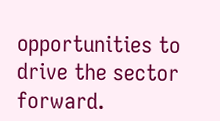opportunities to drive the sector forward.